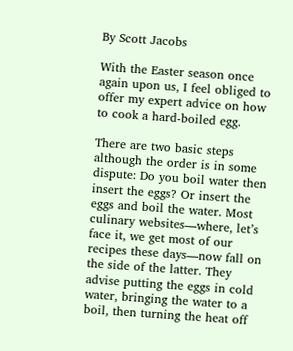By Scott Jacobs

With the Easter season once again upon us, I feel obliged to offer my expert advice on how to cook a hard-boiled egg.

There are two basic steps although the order is in some dispute: Do you boil water then insert the eggs? Or insert the eggs and boil the water. Most culinary websites––where, let’s face it, we get most of our recipes these days––now fall on the side of the latter. They advise putting the eggs in cold water, bringing the water to a boil, then turning the heat off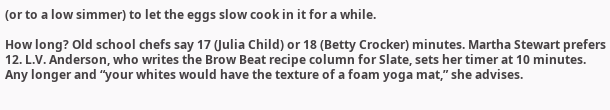(or to a low simmer) to let the eggs slow cook in it for a while.

How long? Old school chefs say 17 (Julia Child) or 18 (Betty Crocker) minutes. Martha Stewart prefers 12. L.V. Anderson, who writes the Brow Beat recipe column for Slate, sets her timer at 10 minutes. Any longer and “your whites would have the texture of a foam yoga mat,” she advises.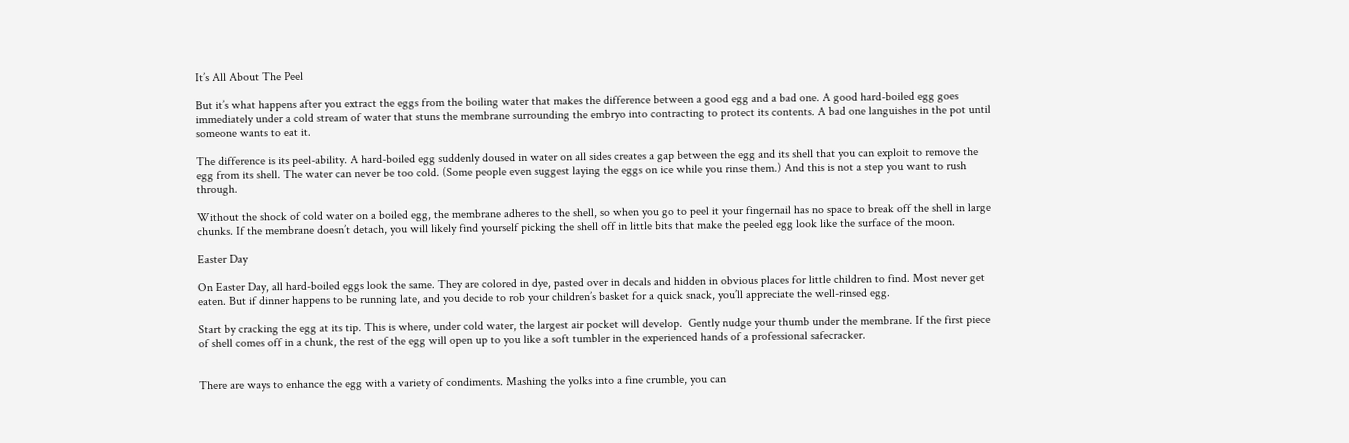It’s All About The Peel

But it’s what happens after you extract the eggs from the boiling water that makes the difference between a good egg and a bad one. A good hard-boiled egg goes immediately under a cold stream of water that stuns the membrane surrounding the embryo into contracting to protect its contents. A bad one languishes in the pot until someone wants to eat it.

The difference is its peel-ability. A hard-boiled egg suddenly doused in water on all sides creates a gap between the egg and its shell that you can exploit to remove the egg from its shell. The water can never be too cold. (Some people even suggest laying the eggs on ice while you rinse them.) And this is not a step you want to rush through.

Without the shock of cold water on a boiled egg, the membrane adheres to the shell, so when you go to peel it your fingernail has no space to break off the shell in large chunks. If the membrane doesn’t detach, you will likely find yourself picking the shell off in little bits that make the peeled egg look like the surface of the moon.

Easter Day

On Easter Day, all hard-boiled eggs look the same. They are colored in dye, pasted over in decals and hidden in obvious places for little children to find. Most never get eaten. But if dinner happens to be running late, and you decide to rob your children’s basket for a quick snack, you’ll appreciate the well-rinsed egg.

Start by cracking the egg at its tip. This is where, under cold water, the largest air pocket will develop.  Gently nudge your thumb under the membrane. If the first piece of shell comes off in a chunk, the rest of the egg will open up to you like a soft tumbler in the experienced hands of a professional safecracker.


There are ways to enhance the egg with a variety of condiments. Mashing the yolks into a fine crumble, you can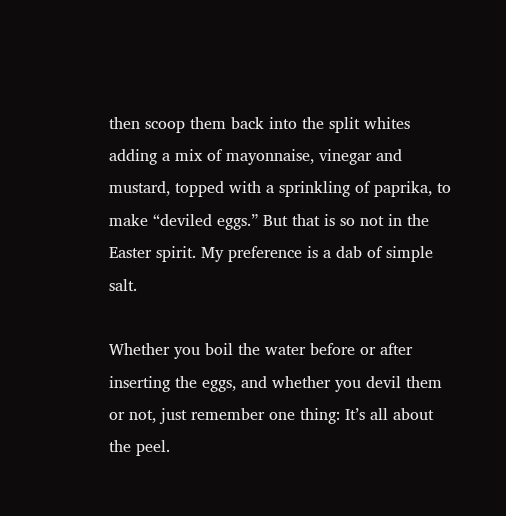then scoop them back into the split whites adding a mix of mayonnaise, vinegar and mustard, topped with a sprinkling of paprika, to make “deviled eggs.” But that is so not in the Easter spirit. My preference is a dab of simple salt.

Whether you boil the water before or after inserting the eggs, and whether you devil them or not, just remember one thing: It’s all about the peel.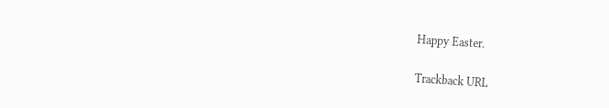Happy Easter.

Trackback URL